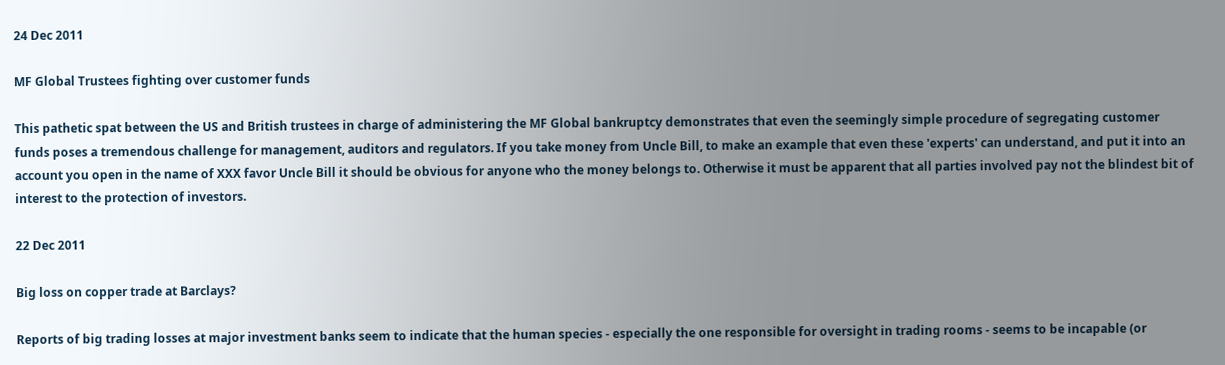24 Dec 2011

MF Global Trustees fighting over customer funds

This pathetic spat between the US and British trustees in charge of administering the MF Global bankruptcy demonstrates that even the seemingly simple procedure of segregating customer funds poses a tremendous challenge for management, auditors and regulators. If you take money from Uncle Bill, to make an example that even these 'experts' can understand, and put it into an account you open in the name of XXX favor Uncle Bill it should be obvious for anyone who the money belongs to. Otherwise it must be apparent that all parties involved pay not the blindest bit of interest to the protection of investors.

22 Dec 2011

Big loss on copper trade at Barclays?

Reports of big trading losses at major investment banks seem to indicate that the human species - especially the one responsible for oversight in trading rooms - seems to be incapable (or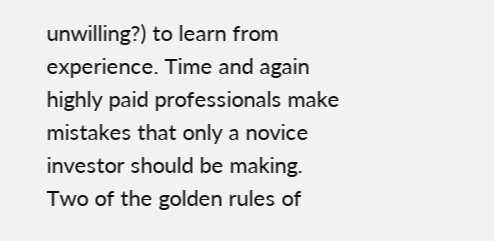unwilling?) to learn from experience. Time and again highly paid professionals make mistakes that only a novice investor should be making. Two of the golden rules of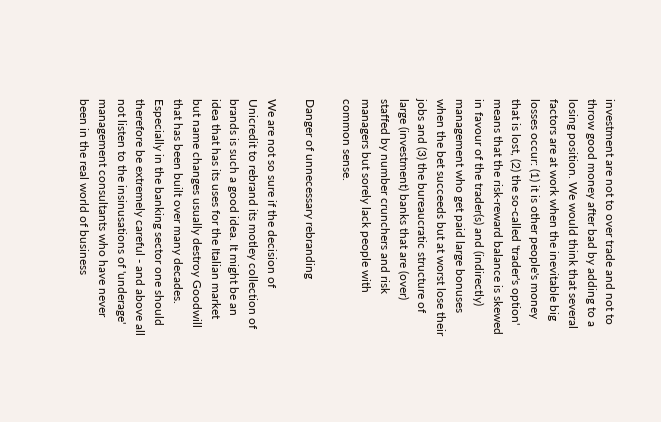investment are not to over trade and not to throw good money after bad by adding to a losing position. We would think that several factors are at work when the inevitable big losses occur: (1) it is other people's money that is lost, (2) the so-called 'trader's option' means that the risk-reward balance is skewed in favour of the trader(s) and (indirectly) management who get paid large bonuses when the bet succeeds but at worst lose their jobs and (3) the bureaucratic structure of large (investment) banks that are (over) staffed by number crunchers and risk managers but sorely lack people with common sense.

Danger of unnecessary rebranding

We are not so sure if the decision of Unicredit to rebrand its motley collection of brands is such a good idea. It might be an idea that has its uses for the Italian market but name changes usually destroy Goodwill that has been built over many decades. Especially in the banking sector one should therefore be extremely careful - and above all not listen to the insinusations of 'underage' management consultants who have never been in the real world of business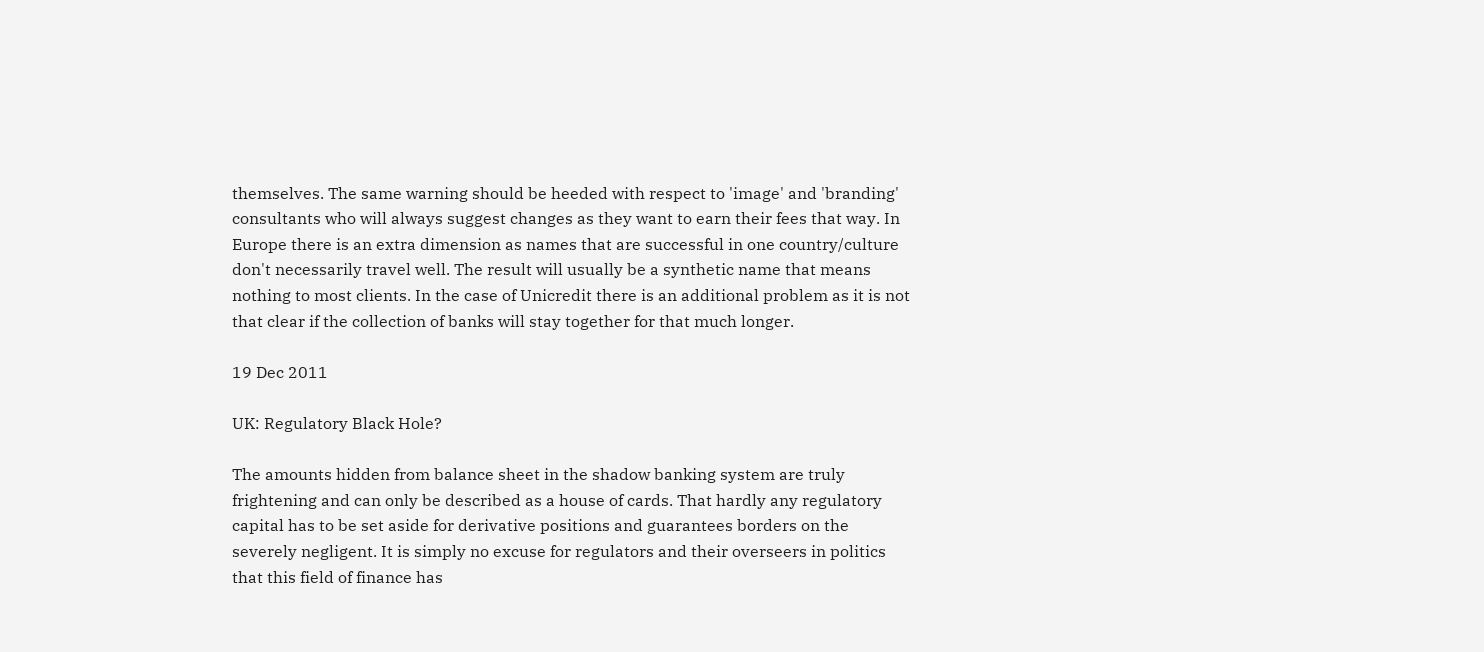themselves. The same warning should be heeded with respect to 'image' and 'branding' consultants who will always suggest changes as they want to earn their fees that way. In Europe there is an extra dimension as names that are successful in one country/culture don't necessarily travel well. The result will usually be a synthetic name that means nothing to most clients. In the case of Unicredit there is an additional problem as it is not that clear if the collection of banks will stay together for that much longer.

19 Dec 2011

UK: Regulatory Black Hole?

The amounts hidden from balance sheet in the shadow banking system are truly frightening and can only be described as a house of cards. That hardly any regulatory capital has to be set aside for derivative positions and guarantees borders on the severely negligent. It is simply no excuse for regulators and their overseers in politics that this field of finance has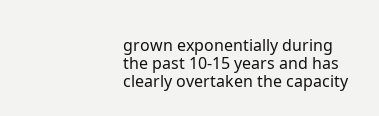grown exponentially during the past 10-15 years and has clearly overtaken the capacity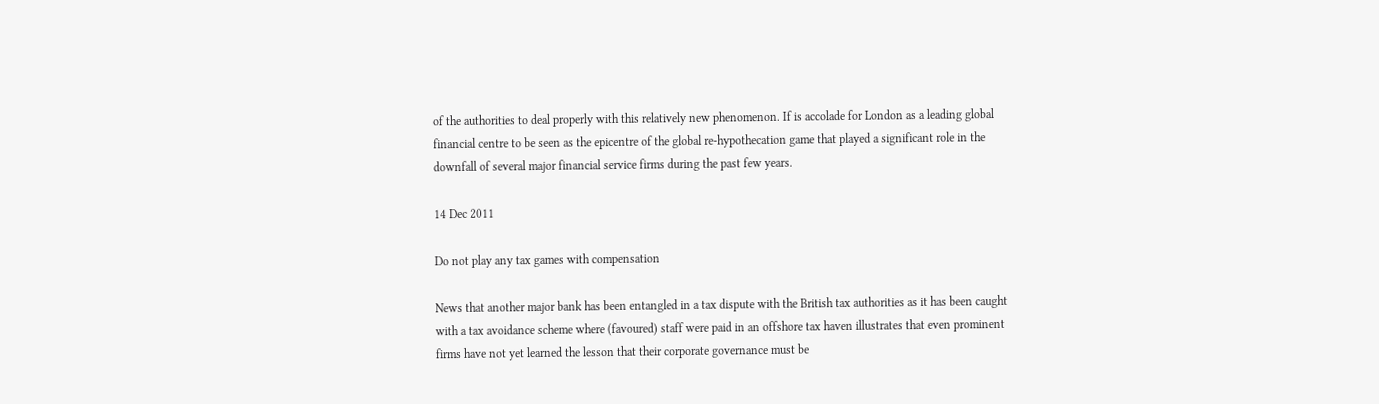of the authorities to deal properly with this relatively new phenomenon. If is accolade for London as a leading global financial centre to be seen as the epicentre of the global re-hypothecation game that played a significant role in the downfall of several major financial service firms during the past few years.

14 Dec 2011

Do not play any tax games with compensation

News that another major bank has been entangled in a tax dispute with the British tax authorities as it has been caught with a tax avoidance scheme where (favoured) staff were paid in an offshore tax haven illustrates that even prominent firms have not yet learned the lesson that their corporate governance must be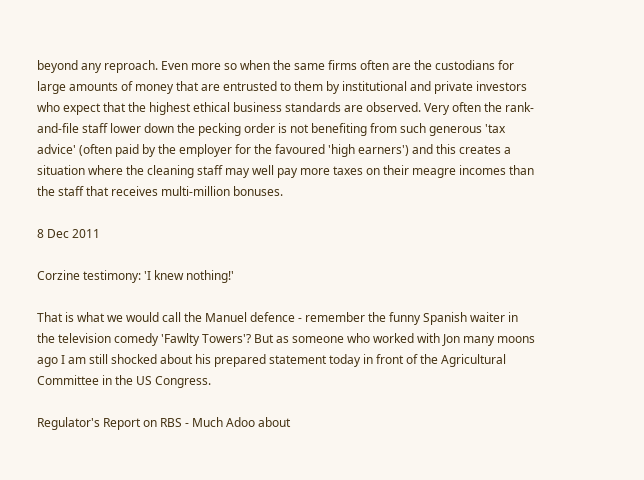beyond any reproach. Even more so when the same firms often are the custodians for large amounts of money that are entrusted to them by institutional and private investors who expect that the highest ethical business standards are observed. Very often the rank-and-file staff lower down the pecking order is not benefiting from such generous 'tax advice' (often paid by the employer for the favoured 'high earners') and this creates a situation where the cleaning staff may well pay more taxes on their meagre incomes than the staff that receives multi-million bonuses.

8 Dec 2011

Corzine testimony: 'I knew nothing!'

That is what we would call the Manuel defence - remember the funny Spanish waiter in the television comedy 'Fawlty Towers'? But as someone who worked with Jon many moons ago I am still shocked about his prepared statement today in front of the Agricultural Committee in the US Congress.

Regulator's Report on RBS - Much Adoo about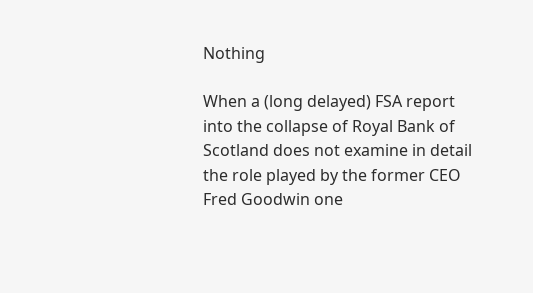Nothing

When a (long delayed) FSA report into the collapse of Royal Bank of Scotland does not examine in detail the role played by the former CEO Fred Goodwin one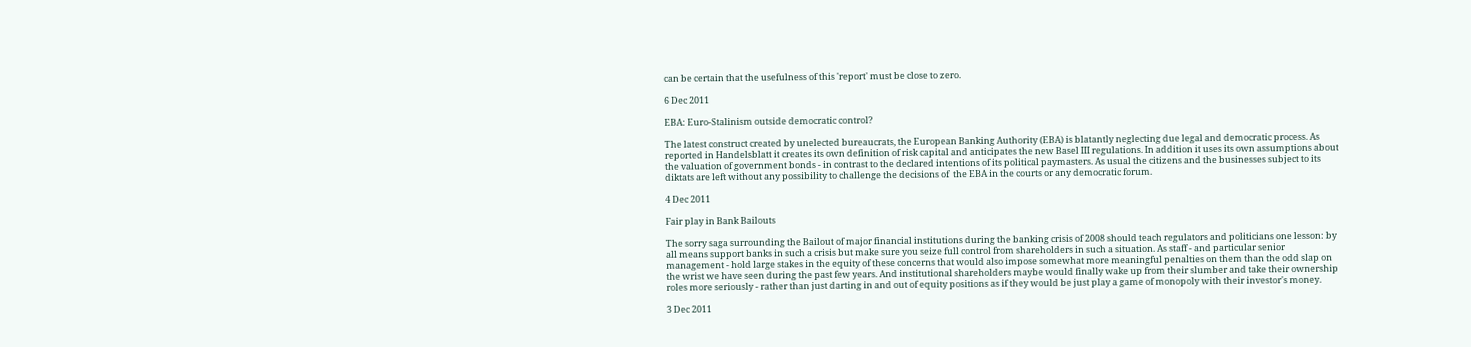can be certain that the usefulness of this 'report' must be close to zero.

6 Dec 2011

EBA: Euro-Stalinism outside democratic control?

The latest construct created by unelected bureaucrats, the European Banking Authority (EBA) is blatantly neglecting due legal and democratic process. As reported in Handelsblatt it creates its own definition of risk capital and anticipates the new Basel III regulations. In addition it uses its own assumptions about the valuation of government bonds - in contrast to the declared intentions of its political paymasters. As usual the citizens and the businesses subject to its diktats are left without any possibility to challenge the decisions of  the EBA in the courts or any democratic forum.

4 Dec 2011

Fair play in Bank Bailouts

The sorry saga surrounding the Bailout of major financial institutions during the banking crisis of 2008 should teach regulators and politicians one lesson: by all means support banks in such a crisis but make sure you seize full control from shareholders in such a situation. As staff - and particular senior management - hold large stakes in the equity of these concerns that would also impose somewhat more meaningful penalties on them than the odd slap on the wrist we have seen during the past few years. And institutional shareholders maybe would finally wake up from their slumber and take their ownership roles more seriously - rather than just darting in and out of equity positions as if they would be just play a game of monopoly with their investor's money.

3 Dec 2011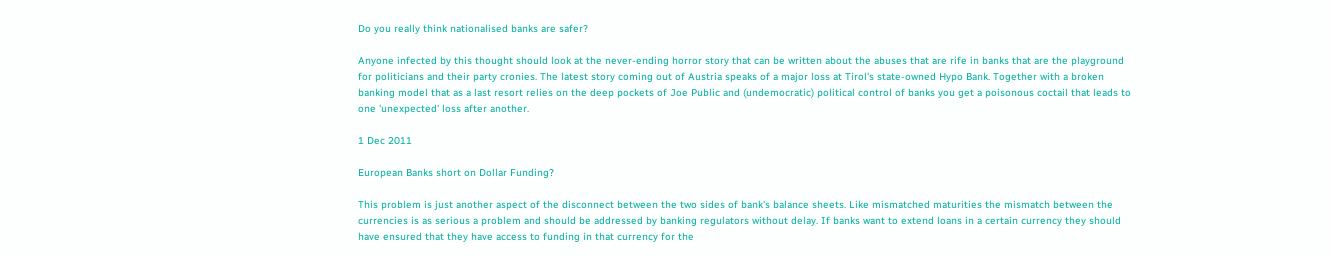Do you really think nationalised banks are safer?

Anyone infected by this thought should look at the never-ending horror story that can be written about the abuses that are rife in banks that are the playground for politicians and their party cronies. The latest story coming out of Austria speaks of a major loss at Tirol's state-owned Hypo Bank. Together with a broken banking model that as a last resort relies on the deep pockets of Joe Public and (undemocratic) political control of banks you get a poisonous coctail that leads to one 'unexpected' loss after another.

1 Dec 2011

European Banks short on Dollar Funding?

This problem is just another aspect of the disconnect between the two sides of bank's balance sheets. Like mismatched maturities the mismatch between the currencies is as serious a problem and should be addressed by banking regulators without delay. If banks want to extend loans in a certain currency they should have ensured that they have access to funding in that currency for the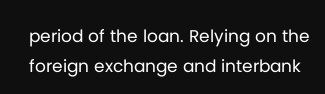period of the loan. Relying on the foreign exchange and interbank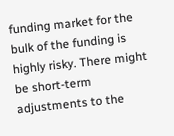funding market for the bulk of the funding is highly risky. There might be short-term adjustments to the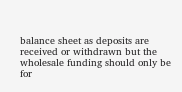balance sheet as deposits are received or withdrawn but the wholesale funding should only be for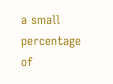a small percentage of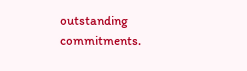outstanding commitments.